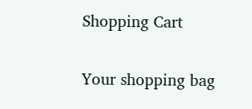Shopping Cart


Your shopping bag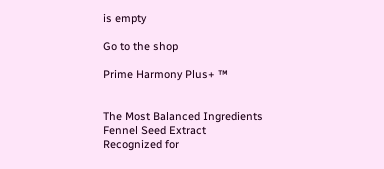is empty

Go to the shop

Prime Harmony Plus+ ™


The Most Balanced Ingredients     Fennel Seed Extract   Recognized for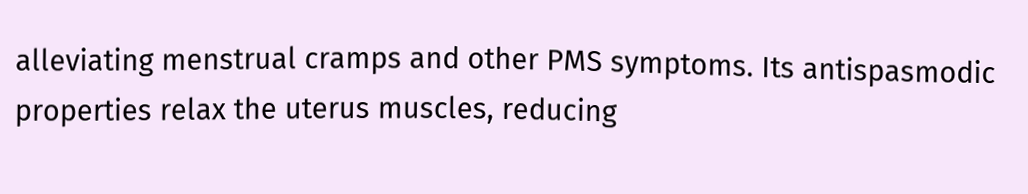alleviating menstrual cramps and other PMS symptoms. Its antispasmodic properties relax the uterus muscles, reducing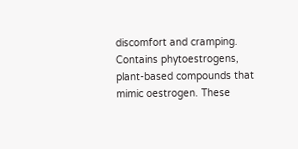discomfort and cramping. Contains phytoestrogens, plant-based compounds that mimic oestrogen. These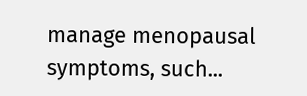manage menopausal symptoms, such...